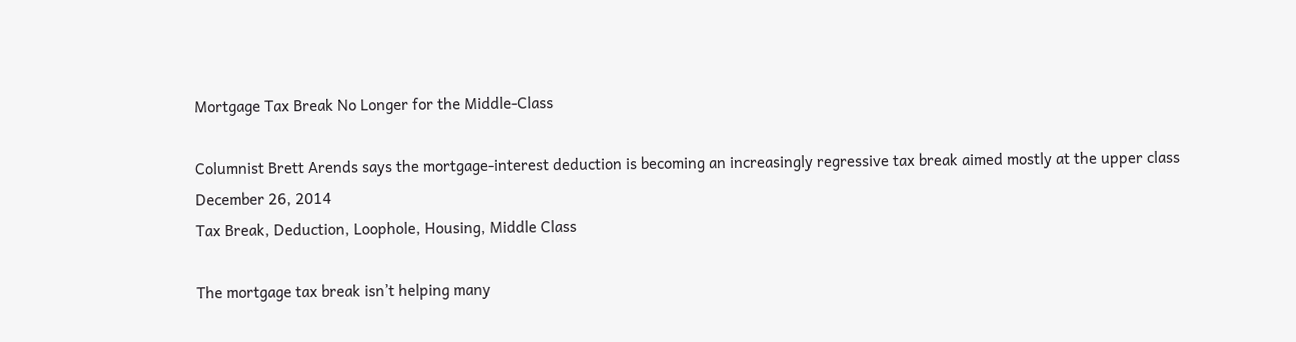Mortgage Tax Break No Longer for the Middle-Class

Columnist Brett Arends says the mortgage-interest deduction is becoming an increasingly regressive tax break aimed mostly at the upper class
December 26, 2014
Tax Break, Deduction, Loophole, Housing, Middle Class

The mortgage tax break isn’t helping many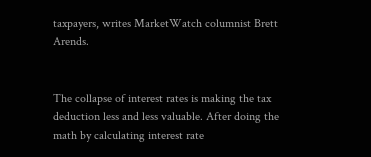taxpayers, writes MarketWatch columnist Brett Arends.


The collapse of interest rates is making the tax deduction less and less valuable. After doing the math by calculating interest rate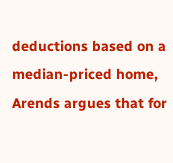deductions based on a median-priced home, Arends argues that for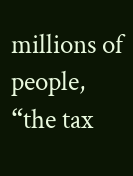millions of people, “the tax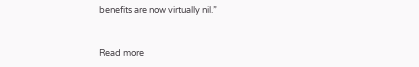benefits are now virtually nil.”


Read more